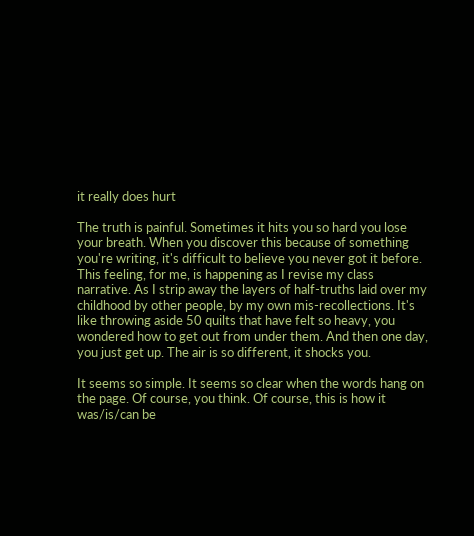it really does hurt

The truth is painful. Sometimes it hits you so hard you lose your breath. When you discover this because of something you're writing, it's difficult to believe you never got it before. This feeling, for me, is happening as I revise my class narrative. As I strip away the layers of half-truths laid over my childhood by other people, by my own mis-recollections. It's like throwing aside 50 quilts that have felt so heavy, you wondered how to get out from under them. And then one day, you just get up. The air is so different, it shocks you.

It seems so simple. It seems so clear when the words hang on the page. Of course, you think. Of course, this is how it was/is/can be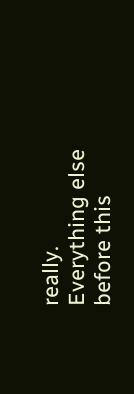really. Everything else before this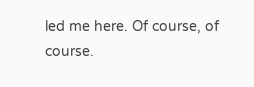led me here. Of course, of course.